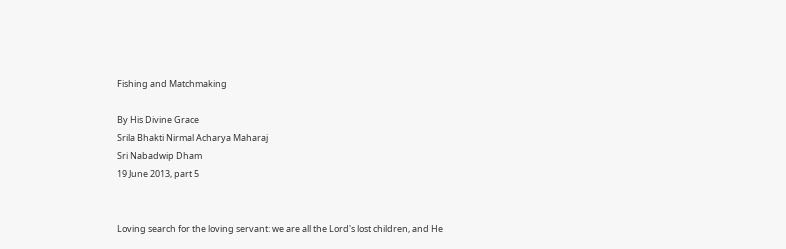Fishing and Matchmaking

By His Divine Grace
Srila Bhakti Nirmal Acharya Maharaj
Sri Nabadwip Dham
19 June 2013, part 5


Loving search for the loving servant: we are all the Lord's lost children, and He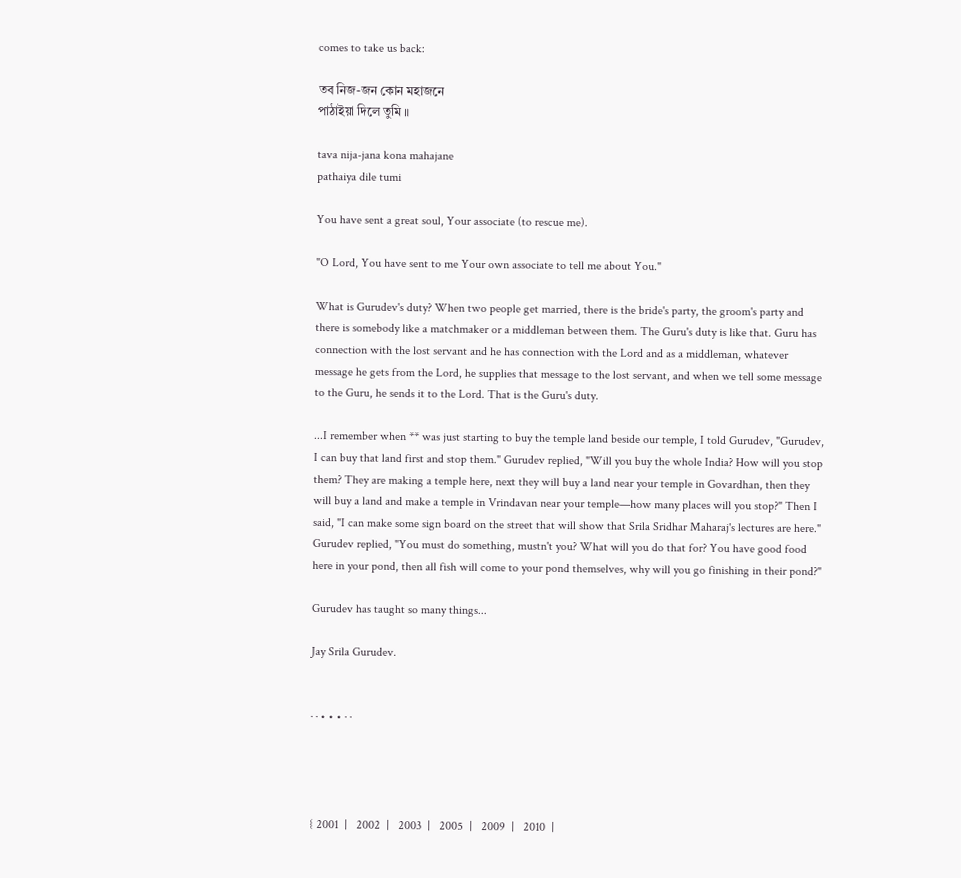comes to take us back:

তব নিজ-জন কোন মহাজনে
পাঠাইয়া দিলে তুমি ॥

tava nija-jana kona mahajane
pathaiya dile tumi

You have sent a great soul, Your associate (to rescue me).

"O Lord, You have sent to me Your own associate to tell me about You."

What is Gurudev's duty? When two people get married, there is the bride's party, the groom's party and there is somebody like a matchmaker or a middleman between them. The Guru's duty is like that. Guru has connection with the lost servant and he has connection with the Lord and as a middleman, whatever message he gets from the Lord, he supplies that message to the lost servant, and when we tell some message to the Guru, he sends it to the Lord. That is the Guru's duty.

...I remember when ** was just starting to buy the temple land beside our temple, I told Gurudev, "Gurudev, I can buy that land first and stop them." Gurudev replied, "Will you buy the whole India? How will you stop them? They are making a temple here, next they will buy a land near your temple in Govardhan, then they will buy a land and make a temple in Vrindavan near your temple—how many places will you stop?" Then I said, "I can make some sign board on the street that will show that Srila Sridhar Maharaj's lectures are here." Gurudev replied, "You must do something, mustn't you? What will you do that for? You have good food here in your pond, then all fish will come to your pond themselves, why will you go finishing in their pond?"

Gurudev has taught so many things...

Jay Srila Gurudev.


· · • • • · ·




{ 2001  |   2002  |   2003  |   2005  |   2009  |   2010  |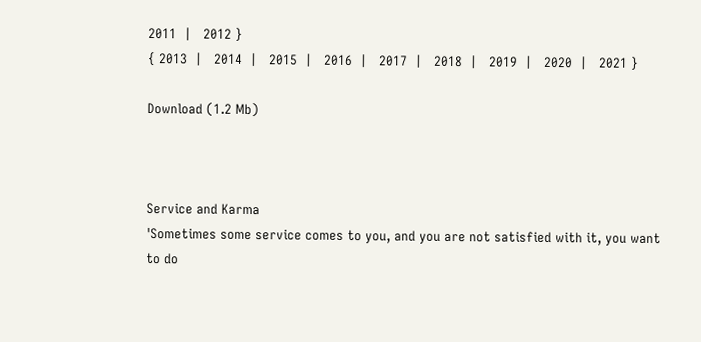2011  |   2012 }
{ 2013  |   2014  |   2015  |   2016  |   2017  |   2018  |   2019  |   2020  |   2021 }

Download (1.2 Mb)



Service and Karma
'Sometimes some service comes to you, and you are not satisfied with it, you want to do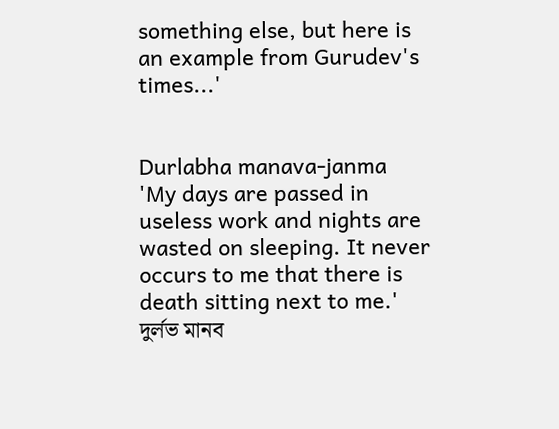something else, but here is an example from Gurudev's times...'


Durlabha manava-janma
'My days are passed in useless work and nights are wasted on sleeping. It never occurs to me that there is death sitting next to me.'
দুর্লভ মানব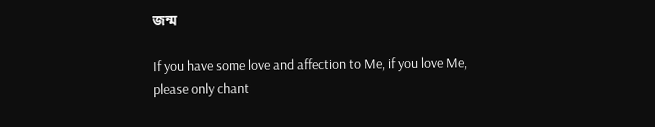জন্ম

If you have some love and affection to Me, if you love Me,
please only chant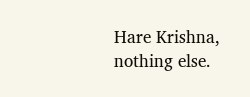Hare Krishna, nothing else.